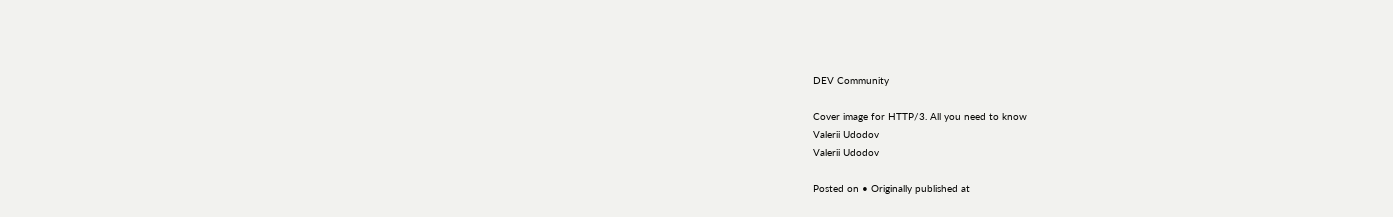DEV Community

Cover image for HTTP/3. All you need to know
Valerii Udodov
Valerii Udodov

Posted on • Originally published at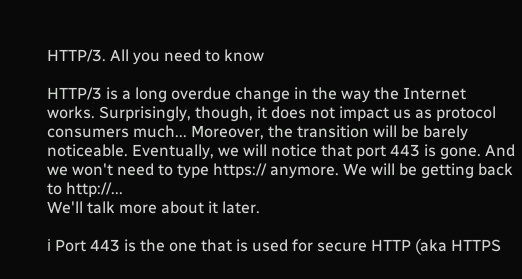HTTP/3. All you need to know

HTTP/3 is a long overdue change in the way the Internet works. Surprisingly, though, it does not impact us as protocol consumers much... Moreover, the transition will be barely noticeable. Eventually, we will notice that port 443 is gone. And we won't need to type https:// anymore. We will be getting back to http://...
We'll talk more about it later.

ℹ Port 443 is the one that is used for secure HTTP (aka HTTPS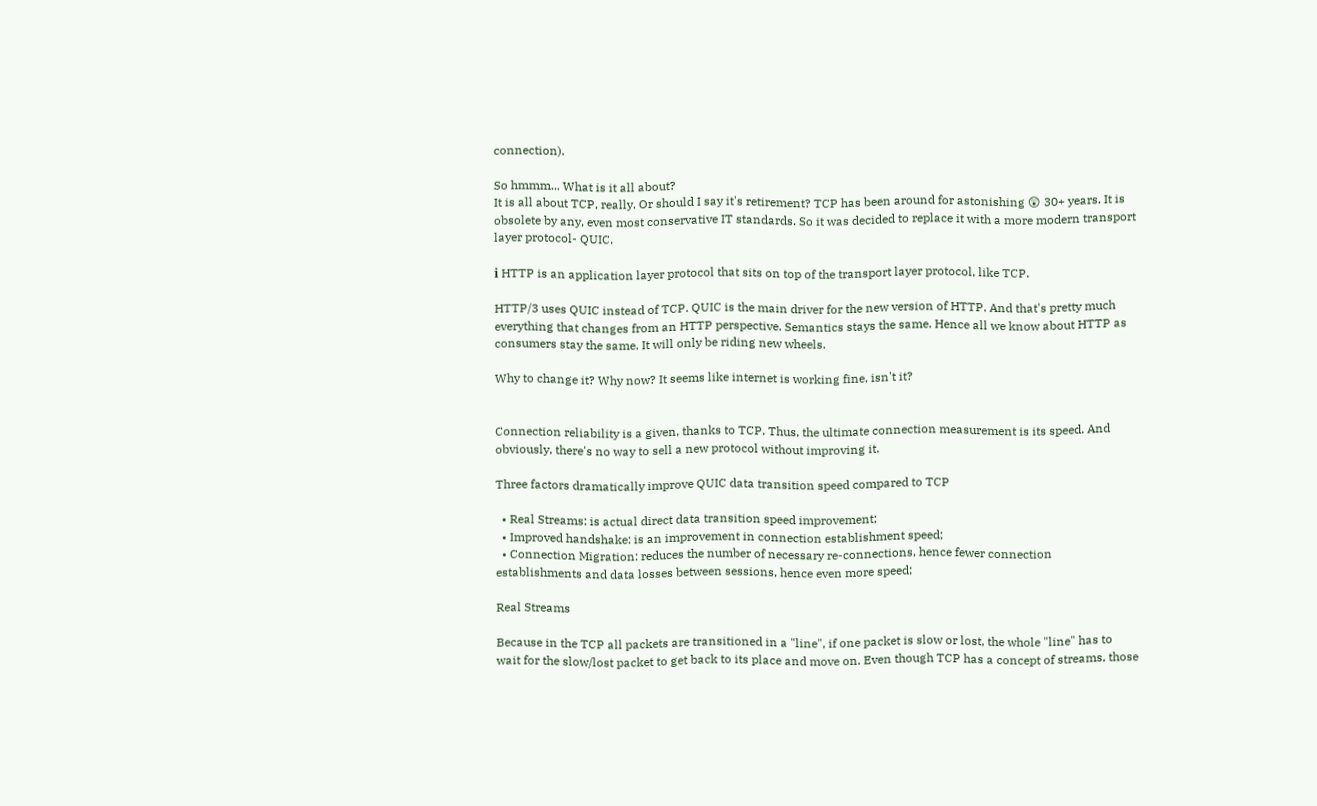connection).

So hmmm... What is it all about?
It is all about TCP, really. Or should I say it's retirement? TCP has been around for astonishing 😲 30+ years. It is obsolete by any, even most conservative IT standards. So it was decided to replace it with a more modern transport layer protocol- QUIC.

ℹ HTTP is an application layer protocol that sits on top of the transport layer protocol, like TCP.

HTTP/3 uses QUIC instead of TCP. QUIC is the main driver for the new version of HTTP. And that's pretty much everything that changes from an HTTP perspective. Semantics stays the same. Hence all we know about HTTP as consumers stay the same. It will only be riding new wheels.

Why to change it? Why now? It seems like internet is working fine, isn't it?


Connection reliability is a given, thanks to TCP. Thus, the ultimate connection measurement is its speed. And obviously, there's no way to sell a new protocol without improving it.

Three factors dramatically improve QUIC data transition speed compared to TCP

  • Real Streams: is actual direct data transition speed improvement;
  • Improved handshake: is an improvement in connection establishment speed;
  • Connection Migration: reduces the number of necessary re-connections, hence fewer connection establishments and data losses between sessions, hence even more speed;

Real Streams

Because in the TCP all packets are transitioned in a "line", if one packet is slow or lost, the whole "line" has to wait for the slow/lost packet to get back to its place and move on. Even though TCP has a concept of streams, those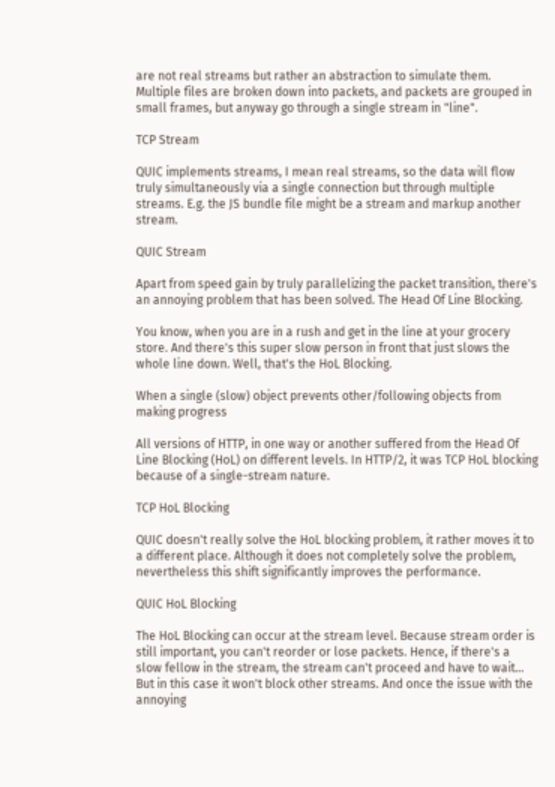are not real streams but rather an abstraction to simulate them. Multiple files are broken down into packets, and packets are grouped in small frames, but anyway go through a single stream in "line".

TCP Stream

QUIC implements streams, I mean real streams, so the data will flow truly simultaneously via a single connection but through multiple streams. E.g. the JS bundle file might be a stream and markup another stream.

QUIC Stream

Apart from speed gain by truly parallelizing the packet transition, there's an annoying problem that has been solved. The Head Of Line Blocking.

You know, when you are in a rush and get in the line at your grocery store. And there's this super slow person in front that just slows the whole line down. Well, that's the HoL Blocking.

When a single (slow) object prevents other/following objects from making progress

All versions of HTTP, in one way or another suffered from the Head Of Line Blocking (HoL) on different levels. In HTTP/2, it was TCP HoL blocking because of a single-stream nature.

TCP HoL Blocking

QUIC doesn't really solve the HoL blocking problem, it rather moves it to a different place. Although it does not completely solve the problem, nevertheless this shift significantly improves the performance.

QUIC HoL Blocking

The HoL Blocking can occur at the stream level. Because stream order is still important, you can't reorder or lose packets. Hence, if there's a slow fellow in the stream, the stream can't proceed and have to wait... But in this case it won't block other streams. And once the issue with the annoying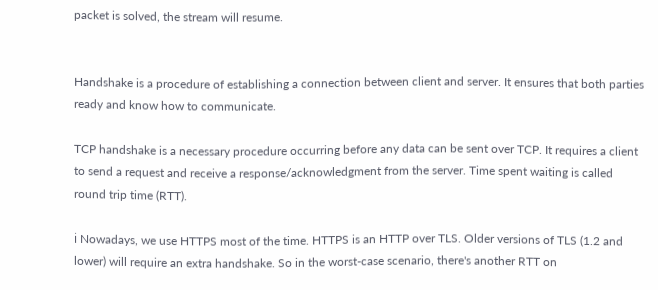packet is solved, the stream will resume.


Handshake is a procedure of establishing a connection between client and server. It ensures that both parties ready and know how to communicate.

TCP handshake is a necessary procedure occurring before any data can be sent over TCP. It requires a client to send a request and receive a response/acknowledgment from the server. Time spent waiting is called round trip time (RTT).

ℹ Nowadays, we use HTTPS most of the time. HTTPS is an HTTP over TLS. Older versions of TLS (1.2 and lower) will require an extra handshake. So in the worst-case scenario, there's another RTT on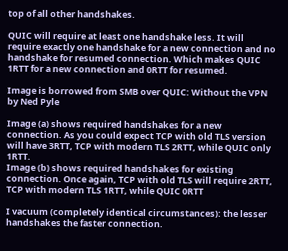top of all other handshakes.

QUIC will require at least one handshake less. It will require exactly one handshake for a new connection and no handshake for resumed connection. Which makes QUIC 1RTT for a new connection and 0RTT for resumed.

Image is borrowed from SMB over QUIC: Without the VPN by Ned Pyle

Image (a) shows required handshakes for a new connection. As you could expect TCP with old TLS version will have 3RTT, TCP with modern TLS 2RTT, while QUIC only 1RTT.
Image (b) shows required handshakes for existing connection. Once again, TCP with old TLS will require 2RTT, TCP with modern TLS 1RTT, while QUIC 0RTT

I vacuum (completely identical circumstances): the lesser handshakes the faster connection.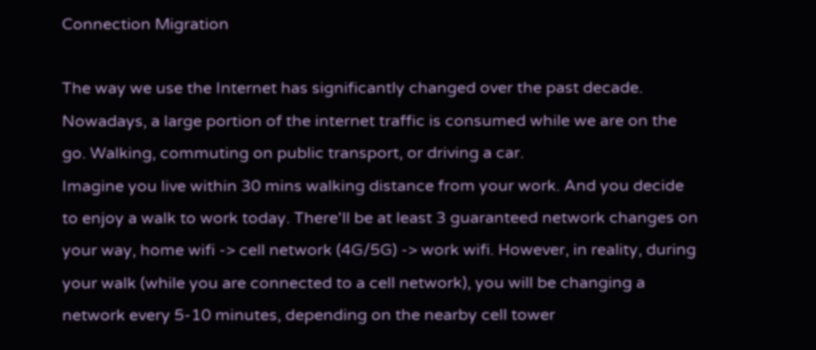Connection Migration

The way we use the Internet has significantly changed over the past decade. Nowadays, a large portion of the internet traffic is consumed while we are on the go. Walking, commuting on public transport, or driving a car.
Imagine you live within 30 mins walking distance from your work. And you decide to enjoy a walk to work today. There'll be at least 3 guaranteed network changes on your way, home wifi -> cell network (4G/5G) -> work wifi. However, in reality, during your walk (while you are connected to a cell network), you will be changing a network every 5-10 minutes, depending on the nearby cell tower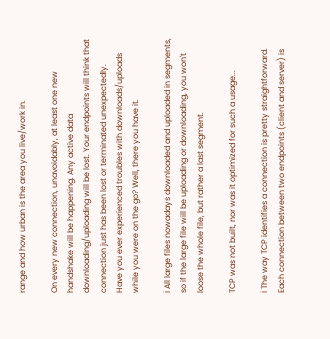range and how urban is the area you live/work in.

On every new connection, unavoidably, at least one new handshake will be happening. Any active data downloading/uploading will be lost. Your endpoints will think that connection just has been lost or terminated unexpectedly.
Have you ever experienced troubles with downloads/uploads while you were on the go? Well, there you have it.

ℹ All large files nowadays downloaded and uploaded in segments, so if the large file will be uploading or downloading, you won't loose the whole file, but rather a last segment.

TCP was not built, nor was it optimized for such a usage...

ℹ The way TCP identifies a connection is pretty straightforward. Each connection between two endpoints (client and server) is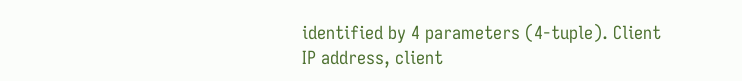identified by 4 parameters (4-tuple). Client IP address, client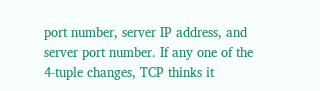port number, server IP address, and server port number. If any one of the 4-tuple changes, TCP thinks it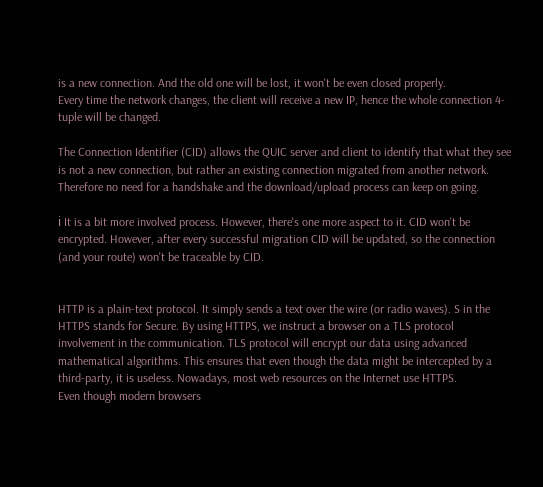is a new connection. And the old one will be lost, it won't be even closed properly.
Every time the network changes, the client will receive a new IP, hence the whole connection 4-tuple will be changed.

The Connection Identifier (CID) allows the QUIC server and client to identify that what they see is not a new connection, but rather an existing connection migrated from another network. Therefore no need for a handshake and the download/upload process can keep on going.

ℹ It is a bit more involved process. However, there's one more aspect to it. CID won't be encrypted. However, after every successful migration CID will be updated, so the connection (and your route) won't be traceable by CID.


HTTP is a plain-text protocol. It simply sends a text over the wire (or radio waves). S in the HTTPS stands for Secure. By using HTTPS, we instruct a browser on a TLS protocol involvement in the communication. TLS protocol will encrypt our data using advanced mathematical algorithms. This ensures that even though the data might be intercepted by a third-party, it is useless. Nowadays, most web resources on the Internet use HTTPS.
Even though modern browsers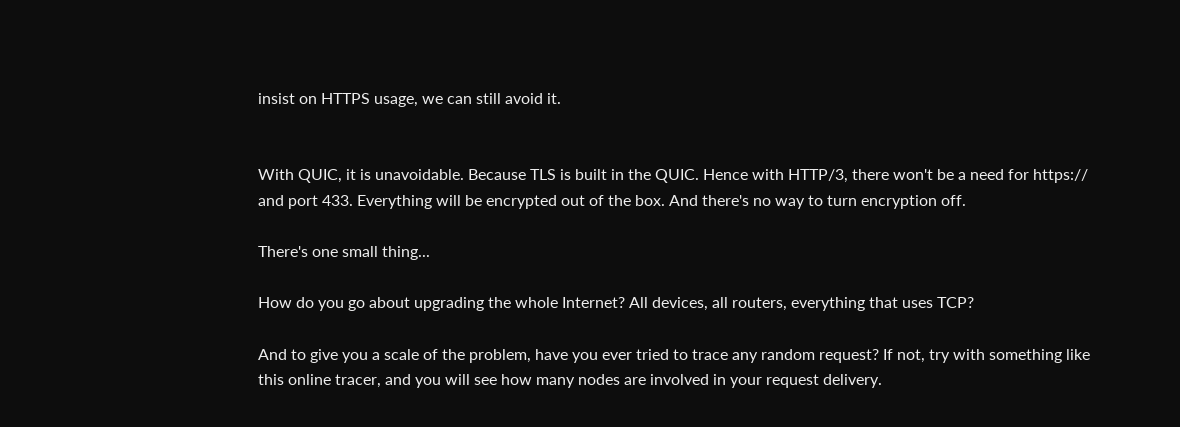insist on HTTPS usage, we can still avoid it.


With QUIC, it is unavoidable. Because TLS is built in the QUIC. Hence with HTTP/3, there won't be a need for https:// and port 433. Everything will be encrypted out of the box. And there's no way to turn encryption off.

There's one small thing...

How do you go about upgrading the whole Internet? All devices, all routers, everything that uses TCP?

And to give you a scale of the problem, have you ever tried to trace any random request? If not, try with something like this online tracer, and you will see how many nodes are involved in your request delivery.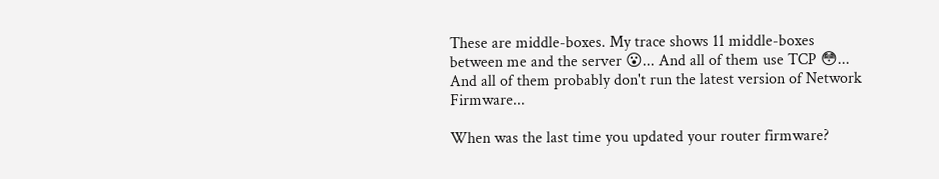These are middle-boxes. My trace shows 11 middle-boxes between me and the server 😮... And all of them use TCP 😳... And all of them probably don't run the latest version of Network Firmware...

When was the last time you updated your router firmware?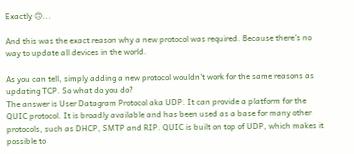Exactly 🙃...

And this was the exact reason why a new protocol was required. Because there's no way to update all devices in the world.

As you can tell, simply adding a new protocol wouldn't work for the same reasons as updating TCP. So what do you do?
The answer is User Datagram Protocol aka UDP. It can provide a platform for the QUIC protocol. It is broadly available and has been used as a base for many other protocols, such as DHCP, SMTP and RIP. QUIC is built on top of UDP, which makes it possible to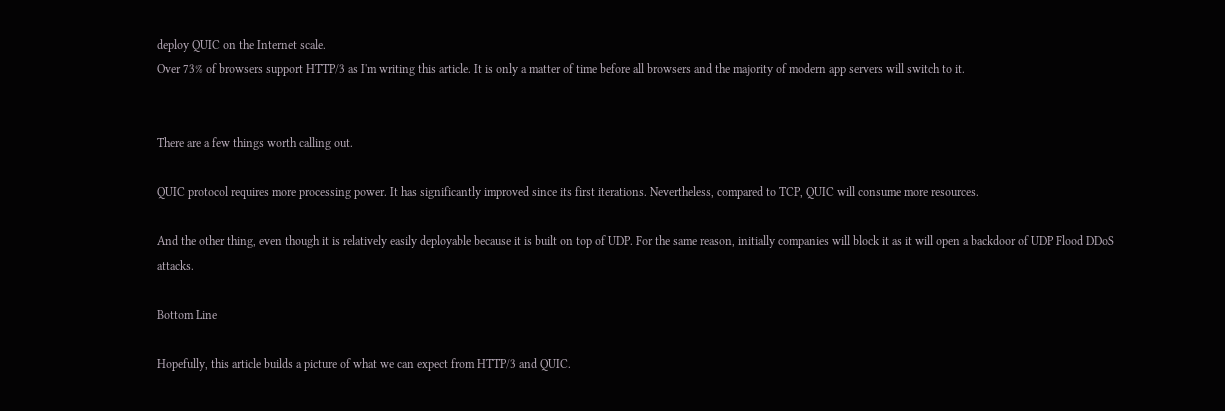deploy QUIC on the Internet scale.
Over 73% of browsers support HTTP/3 as I'm writing this article. It is only a matter of time before all browsers and the majority of modern app servers will switch to it.


There are a few things worth calling out.

QUIC protocol requires more processing power. It has significantly improved since its first iterations. Nevertheless, compared to TCP, QUIC will consume more resources.

And the other thing, even though it is relatively easily deployable because it is built on top of UDP. For the same reason, initially companies will block it as it will open a backdoor of UDP Flood DDoS attacks.

Bottom Line

Hopefully, this article builds a picture of what we can expect from HTTP/3 and QUIC.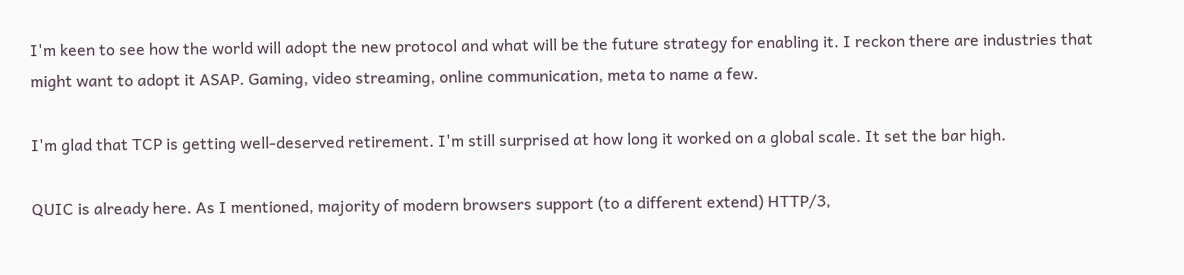I'm keen to see how the world will adopt the new protocol and what will be the future strategy for enabling it. I reckon there are industries that might want to adopt it ASAP. Gaming, video streaming, online communication, meta to name a few.

I'm glad that TCP is getting well-deserved retirement. I'm still surprised at how long it worked on a global scale. It set the bar high.

QUIC is already here. As I mentioned, majority of modern browsers support (to a different extend) HTTP/3,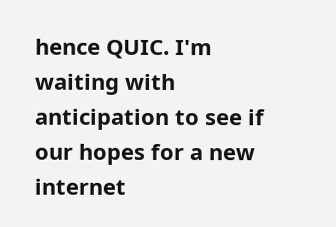hence QUIC. I'm waiting with anticipation to see if our hopes for a new internet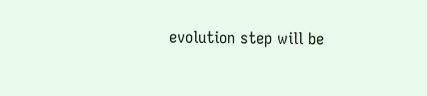evolution step will be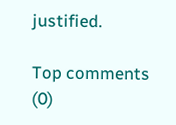justified.

Top comments (0)